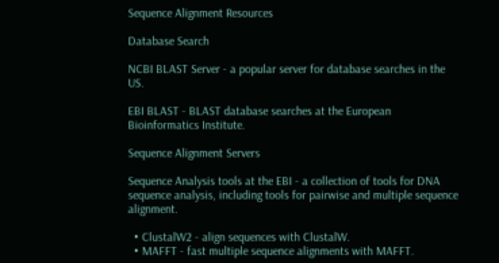Sequence Alignment Resources

Database Search

NCBI BLAST Server - a popular server for database searches in the US.

EBI BLAST - BLAST database searches at the European Bioinformatics Institute.

Sequence Alignment Servers

Sequence Analysis tools at the EBI - a collection of tools for DNA sequence analysis, including tools for pairwise and multiple sequence alignment.

  • ClustalW2 - align sequences with ClustalW.
  • MAFFT - fast multiple sequence alignments with MAFFT.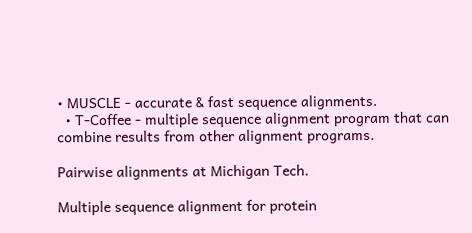• MUSCLE - accurate & fast sequence alignments.
  • T-Coffee - multiple sequence alignment program that can combine results from other alignment programs.

Pairwise alignments at Michigan Tech.

Multiple sequence alignment for protein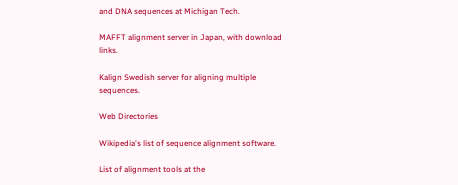and DNA sequences at Michigan Tech.

MAFFT alignment server in Japan, with download links.

Kalign Swedish server for aligning multiple sequences.

Web Directories

Wikipedia's list of sequence alignment software.

List of alignment tools at the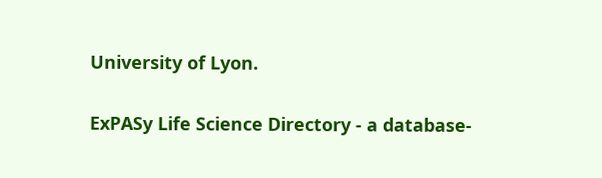University of Lyon.

ExPASy Life Science Directory - a database-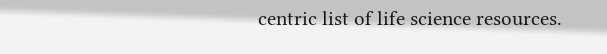centric list of life science resources.